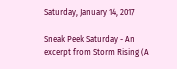Saturday, January 14, 2017

Sneak Peek Saturday - An excerpt from Storm Rising (A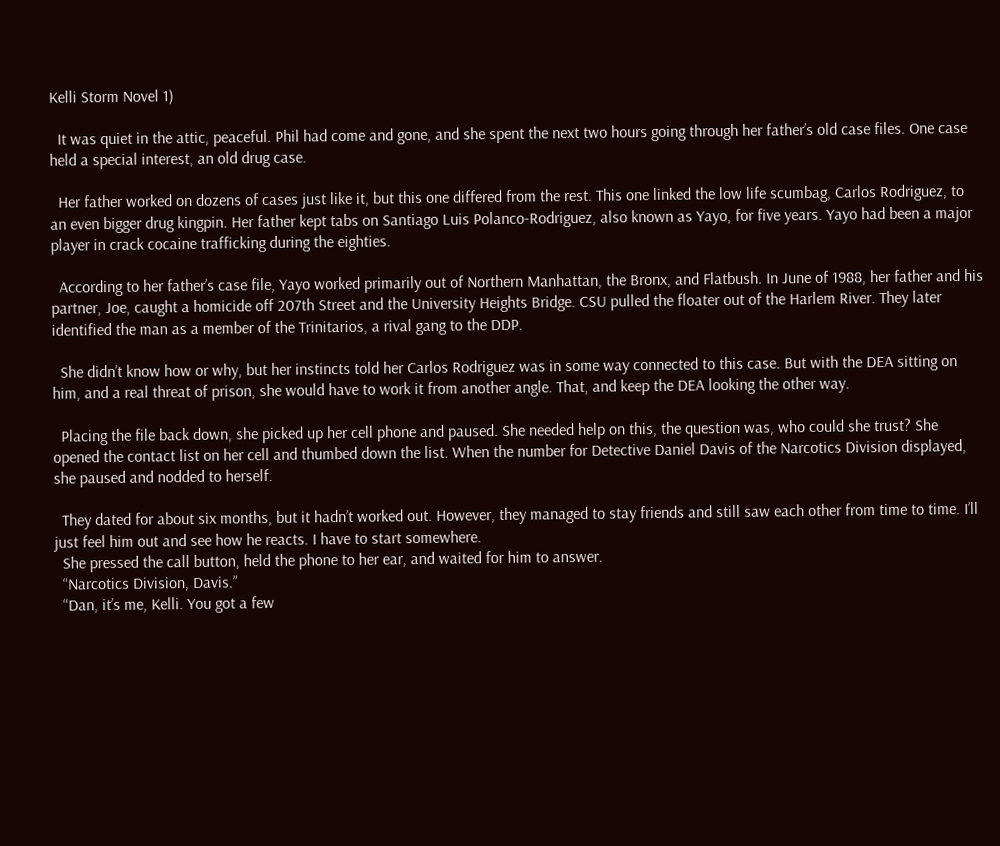Kelli Storm Novel 1)

  It was quiet in the attic, peaceful. Phil had come and gone, and she spent the next two hours going through her father’s old case files. One case held a special interest, an old drug case.

  Her father worked on dozens of cases just like it, but this one differed from the rest. This one linked the low life scumbag, Carlos Rodriguez, to an even bigger drug kingpin. Her father kept tabs on Santiago Luis Polanco-Rodriguez, also known as Yayo, for five years. Yayo had been a major player in crack cocaine trafficking during the eighties.

  According to her father’s case file, Yayo worked primarily out of Northern Manhattan, the Bronx, and Flatbush. In June of 1988, her father and his partner, Joe, caught a homicide off 207th Street and the University Heights Bridge. CSU pulled the floater out of the Harlem River. They later identified the man as a member of the Trinitarios, a rival gang to the DDP.

  She didn’t know how or why, but her instincts told her Carlos Rodriguez was in some way connected to this case. But with the DEA sitting on him, and a real threat of prison, she would have to work it from another angle. That, and keep the DEA looking the other way.

  Placing the file back down, she picked up her cell phone and paused. She needed help on this, the question was, who could she trust? She opened the contact list on her cell and thumbed down the list. When the number for Detective Daniel Davis of the Narcotics Division displayed, she paused and nodded to herself.

  They dated for about six months, but it hadn’t worked out. However, they managed to stay friends and still saw each other from time to time. I’ll just feel him out and see how he reacts. I have to start somewhere.
  She pressed the call button, held the phone to her ear, and waited for him to answer.
  “Narcotics Division, Davis.”
  “Dan, it’s me, Kelli. You got a few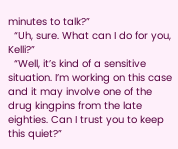minutes to talk?”
  “Uh, sure. What can I do for you, Kelli?”
  “Well, it’s kind of a sensitive situation. I’m working on this case and it may involve one of the drug kingpins from the late eighties. Can I trust you to keep this quiet?”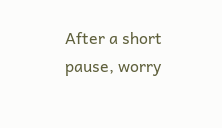After a short pause, worry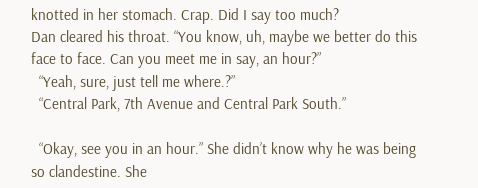knotted in her stomach. Crap. Did I say too much?
Dan cleared his throat. “You know, uh, maybe we better do this face to face. Can you meet me in say, an hour?”
  “Yeah, sure, just tell me where.?”
  “Central Park, 7th Avenue and Central Park South.”

  “Okay, see you in an hour.” She didn’t know why he was being so clandestine. She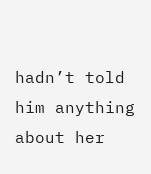hadn’t told him anything about her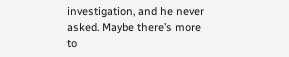investigation, and he never asked. Maybe there’s more to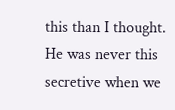this than I thought. He was never this secretive when we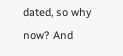dated, so why now? And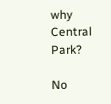why Central Park?

No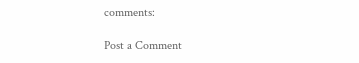comments:

Post a Comment